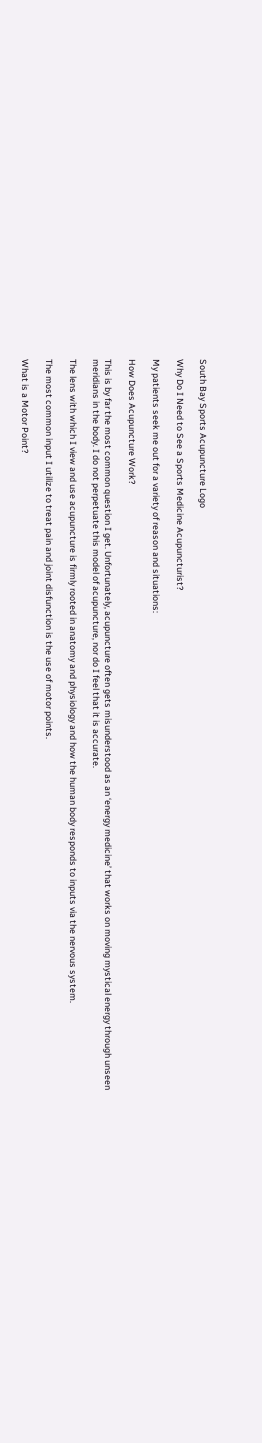South Bay Sports Acupuncture Logo

Why Do I Need to See a Sports Medicine Acupuncturist?

My patients seek me out for a variety of reason and situations:

How Does Acupuncture Work?

This is by far the most common question I get. Unfortunately, acupuncture often gets misunderstood as an ‘energy medicine’ that works on moving mystical energy through unseen meridians in the body. I do not perpetuate this model of acupuncture, nor do I feel that it is accurate.

The lens with which I view and use acupuncture is firmly rooted in anatomy and physiology and how the human body responds to inputs via the nervous system.

The most common input I utilize to treat pain and joint disfunction is the use of motor points.

What is a Motor Point?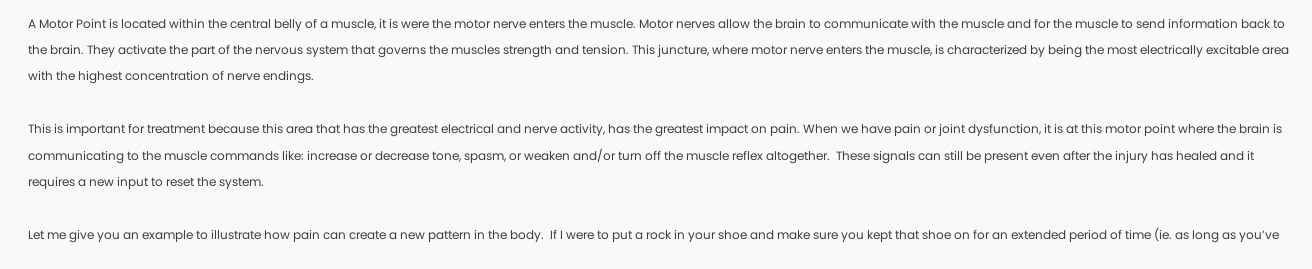A Motor Point is located within the central belly of a muscle, it is were the motor nerve enters the muscle. Motor nerves allow the brain to communicate with the muscle and for the muscle to send information back to the brain. They activate the part of the nervous system that governs the muscles strength and tension. This juncture, where motor nerve enters the muscle, is characterized by being the most electrically excitable area with the highest concentration of nerve endings.

This is important for treatment because this area that has the greatest electrical and nerve activity, has the greatest impact on pain. When we have pain or joint dysfunction, it is at this motor point where the brain is communicating to the muscle commands like: increase or decrease tone, spasm, or weaken and/or turn off the muscle reflex altogether.  These signals can still be present even after the injury has healed and it requires a new input to reset the system.

Let me give you an example to illustrate how pain can create a new pattern in the body.  If I were to put a rock in your shoe and make sure you kept that shoe on for an extended period of time (ie. as long as you’ve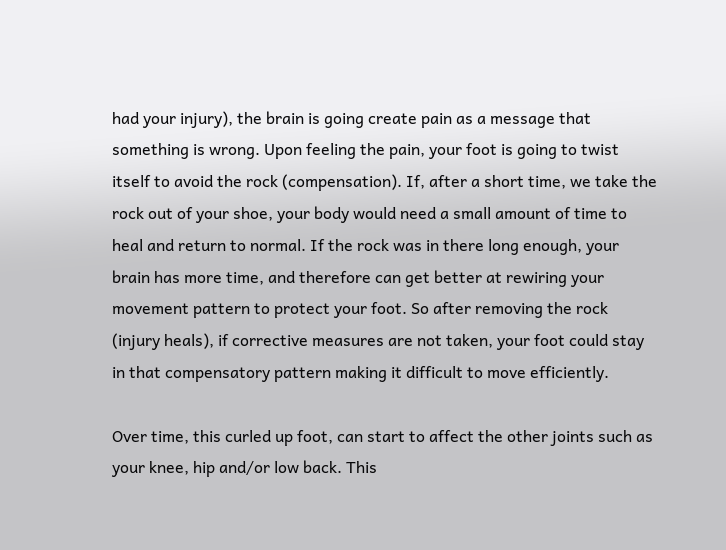had your injury), the brain is going create pain as a message that something is wrong. Upon feeling the pain, your foot is going to twist itself to avoid the rock (compensation). If, after a short time, we take the rock out of your shoe, your body would need a small amount of time to heal and return to normal. If the rock was in there long enough, your brain has more time, and therefore can get better at rewiring your movement pattern to protect your foot. So after removing the rock (injury heals), if corrective measures are not taken, your foot could stay in that compensatory pattern making it difficult to move efficiently.

Over time, this curled up foot, can start to affect the other joints such as your knee, hip and/or low back. This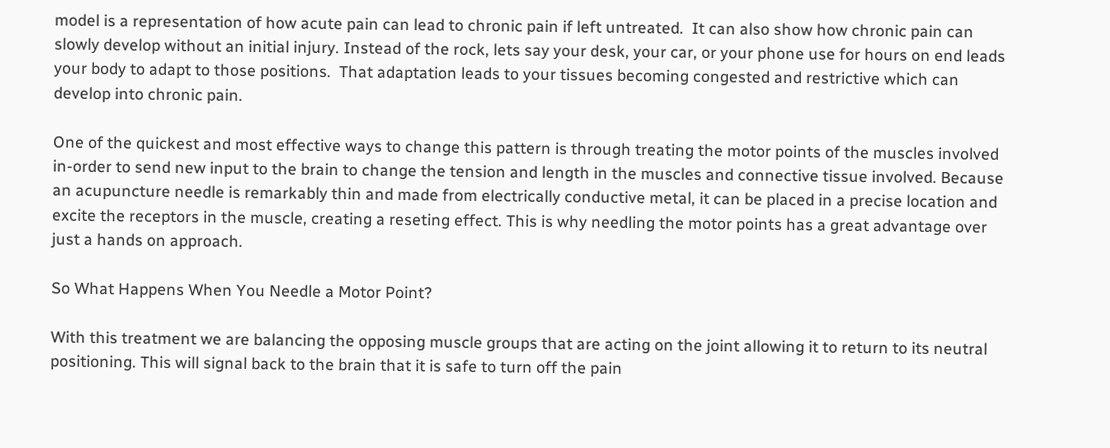model is a representation of how acute pain can lead to chronic pain if left untreated.  It can also show how chronic pain can slowly develop without an initial injury. Instead of the rock, lets say your desk, your car, or your phone use for hours on end leads your body to adapt to those positions.  That adaptation leads to your tissues becoming congested and restrictive which can develop into chronic pain.

One of the quickest and most effective ways to change this pattern is through treating the motor points of the muscles involved in-order to send new input to the brain to change the tension and length in the muscles and connective tissue involved. Because an acupuncture needle is remarkably thin and made from electrically conductive metal, it can be placed in a precise location and excite the receptors in the muscle, creating a reseting effect. This is why needling the motor points has a great advantage over just a hands on approach.

So What Happens When You Needle a Motor Point?

With this treatment we are balancing the opposing muscle groups that are acting on the joint allowing it to return to its neutral positioning. This will signal back to the brain that it is safe to turn off the pain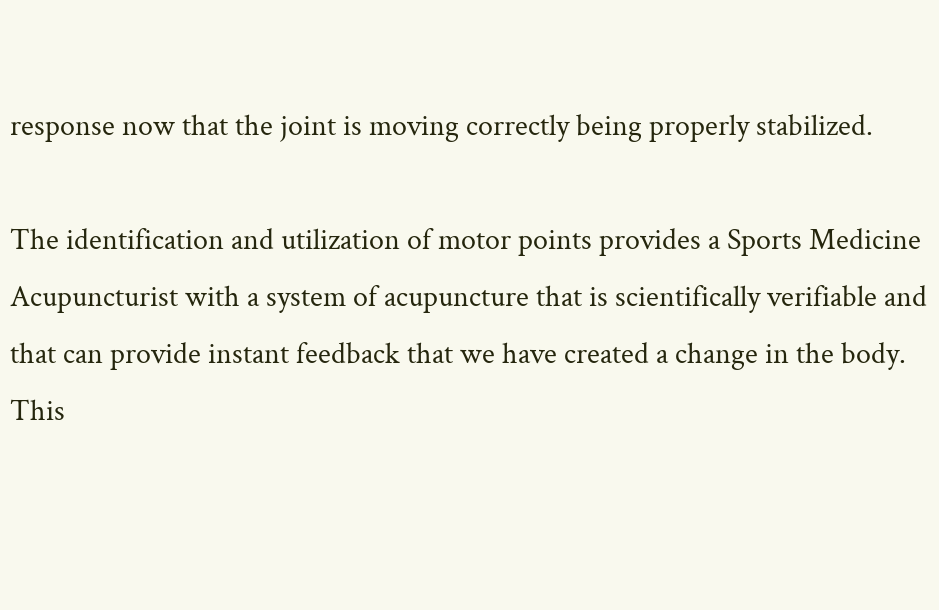response now that the joint is moving correctly being properly stabilized.

The identification and utilization of motor points provides a Sports Medicine Acupuncturist with a system of acupuncture that is scientifically verifiable and that can provide instant feedback that we have created a change in the body. This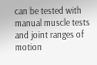can be tested with manual muscle tests and joint ranges of motion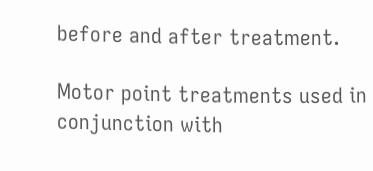before and after treatment.

Motor point treatments used in conjunction with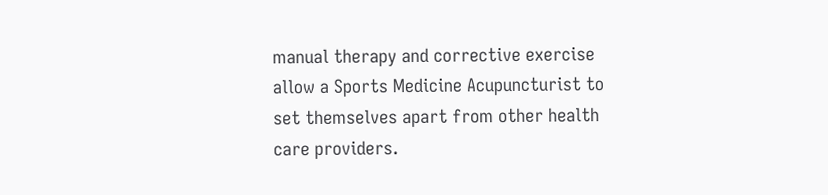manual therapy and corrective exercise allow a Sports Medicine Acupuncturist to set themselves apart from other health care providers.